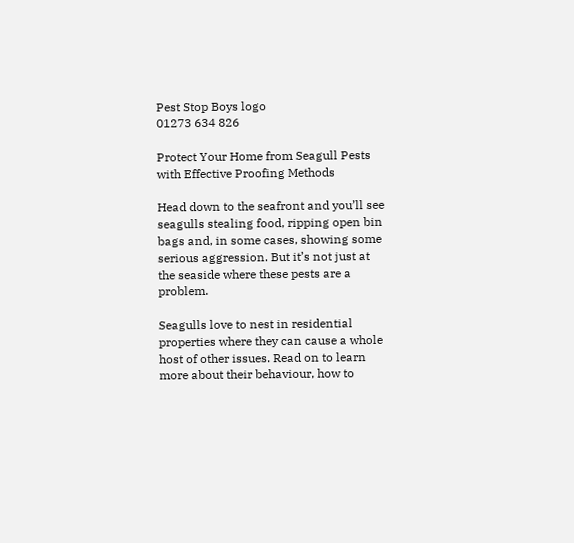Pest Stop Boys logo
01273 634 826

Protect Your Home from Seagull Pests with Effective Proofing Methods

Head down to the seafront and you’ll see seagulls stealing food, ripping open bin bags and, in some cases, showing some serious aggression. But it’s not just at the seaside where these pests are a problem.

Seagulls love to nest in residential properties where they can cause a whole host of other issues. Read on to learn more about their behaviour, how to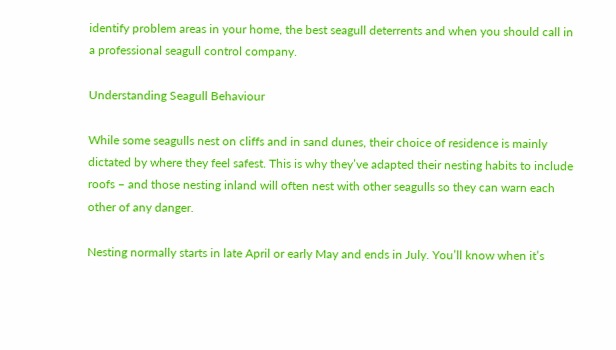identify problem areas in your home, the best seagull deterrents and when you should call in a professional seagull control company.

Understanding Seagull Behaviour

While some seagulls nest on cliffs and in sand dunes, their choice of residence is mainly dictated by where they feel safest. This is why they’ve adapted their nesting habits to include roofs – and those nesting inland will often nest with other seagulls so they can warn each other of any danger.

Nesting normally starts in late April or early May and ends in July. You’ll know when it’s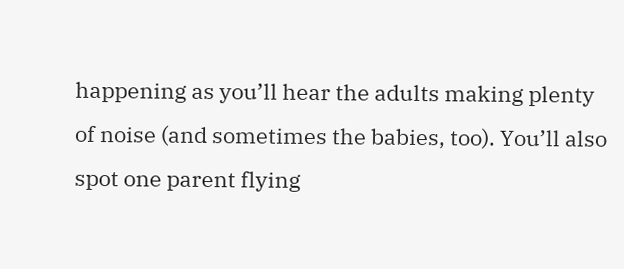happening as you’ll hear the adults making plenty of noise (and sometimes the babies, too). You’ll also spot one parent flying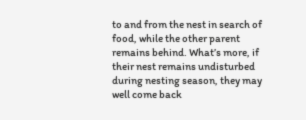to and from the nest in search of food, while the other parent remains behind. What’s more, if their nest remains undisturbed during nesting season, they may well come back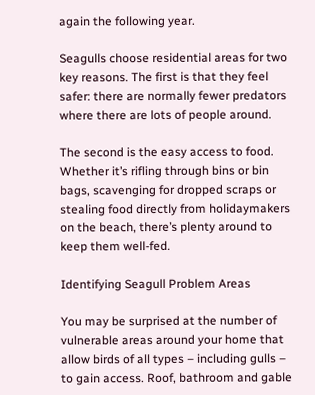again the following year.

Seagulls choose residential areas for two key reasons. The first is that they feel safer: there are normally fewer predators where there are lots of people around.

The second is the easy access to food. Whether it’s rifling through bins or bin bags, scavenging for dropped scraps or stealing food directly from holidaymakers on the beach, there’s plenty around to keep them well-fed.

Identifying Seagull Problem Areas

You may be surprised at the number of vulnerable areas around your home that allow birds of all types – including gulls – to gain access. Roof, bathroom and gable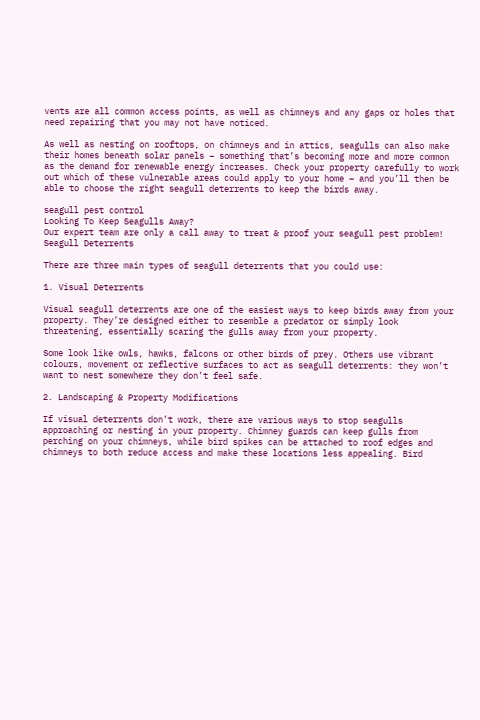vents are all common access points, as well as chimneys and any gaps or holes that need repairing that you may not have noticed.

As well as nesting on rooftops, on chimneys and in attics, seagulls can also make their homes beneath solar panels – something that’s becoming more and more common as the demand for renewable energy increases. Check your property carefully to work out which of these vulnerable areas could apply to your home – and you’ll then be able to choose the right seagull deterrents to keep the birds away.

seagull pest control
Looking To Keep Seagulls Away?
Our expert team are only a call away to treat & proof your seagull pest problem!
Seagull Deterrents

There are three main types of seagull deterrents that you could use:

1. Visual Deterrents

Visual seagull deterrents are one of the easiest ways to keep birds away from your property. They’re designed either to resemble a predator or simply look threatening, essentially scaring the gulls away from your property.

Some look like owls, hawks, falcons or other birds of prey. Others use vibrant colours, movement or reflective surfaces to act as seagull deterrents: they won’t want to nest somewhere they don’t feel safe.

2. Landscaping & Property Modifications

If visual deterrents don’t work, there are various ways to stop seagulls approaching or nesting in your property. Chimney guards can keep gulls from perching on your chimneys, while bird spikes can be attached to roof edges and chimneys to both reduce access and make these locations less appealing. Bird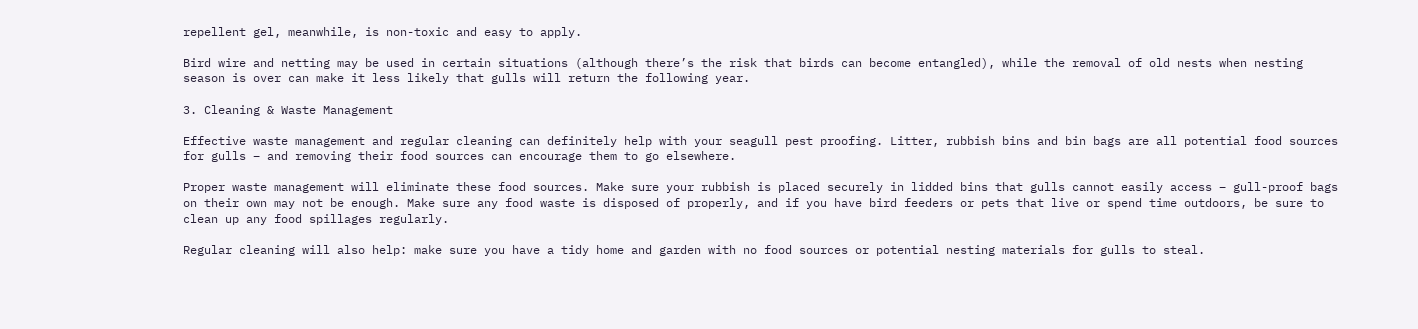repellent gel, meanwhile, is non-toxic and easy to apply.

Bird wire and netting may be used in certain situations (although there’s the risk that birds can become entangled), while the removal of old nests when nesting season is over can make it less likely that gulls will return the following year.

3. Cleaning & Waste Management

Effective waste management and regular cleaning can definitely help with your seagull pest proofing. Litter, rubbish bins and bin bags are all potential food sources for gulls – and removing their food sources can encourage them to go elsewhere.

Proper waste management will eliminate these food sources. Make sure your rubbish is placed securely in lidded bins that gulls cannot easily access – gull-proof bags on their own may not be enough. Make sure any food waste is disposed of properly, and if you have bird feeders or pets that live or spend time outdoors, be sure to clean up any food spillages regularly.

Regular cleaning will also help: make sure you have a tidy home and garden with no food sources or potential nesting materials for gulls to steal.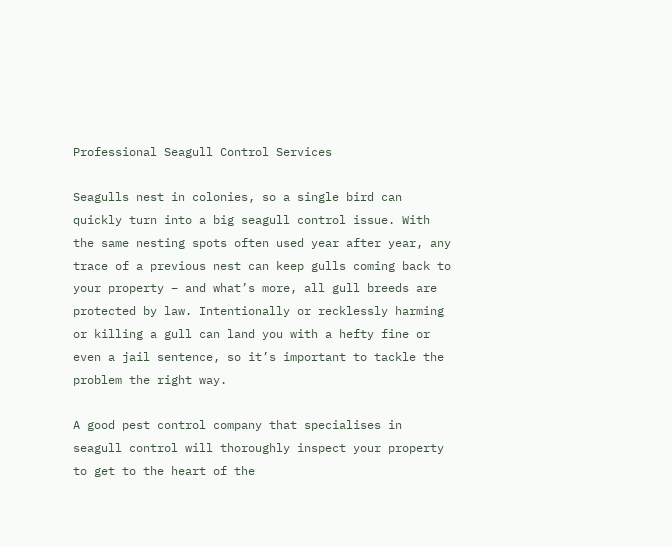Professional Seagull Control Services

Seagulls nest in colonies, so a single bird can quickly turn into a big seagull control issue. With the same nesting spots often used year after year, any trace of a previous nest can keep gulls coming back to your property – and what’s more, all gull breeds are protected by law. Intentionally or recklessly harming or killing a gull can land you with a hefty fine or even a jail sentence, so it’s important to tackle the problem the right way.

A good pest control company that specialises in seagull control will thoroughly inspect your property to get to the heart of the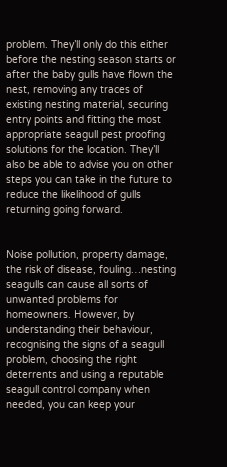problem. They’ll only do this either before the nesting season starts or after the baby gulls have flown the nest, removing any traces of existing nesting material, securing entry points and fitting the most appropriate seagull pest proofing solutions for the location. They’ll also be able to advise you on other steps you can take in the future to reduce the likelihood of gulls returning going forward.


Noise pollution, property damage, the risk of disease, fouling…nesting seagulls can cause all sorts of unwanted problems for homeowners. However, by understanding their behaviour, recognising the signs of a seagull problem, choosing the right deterrents and using a reputable seagull control company when needed, you can keep your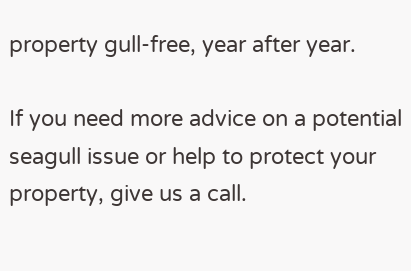property gull-free, year after year.

If you need more advice on a potential seagull issue or help to protect your property, give us a call.